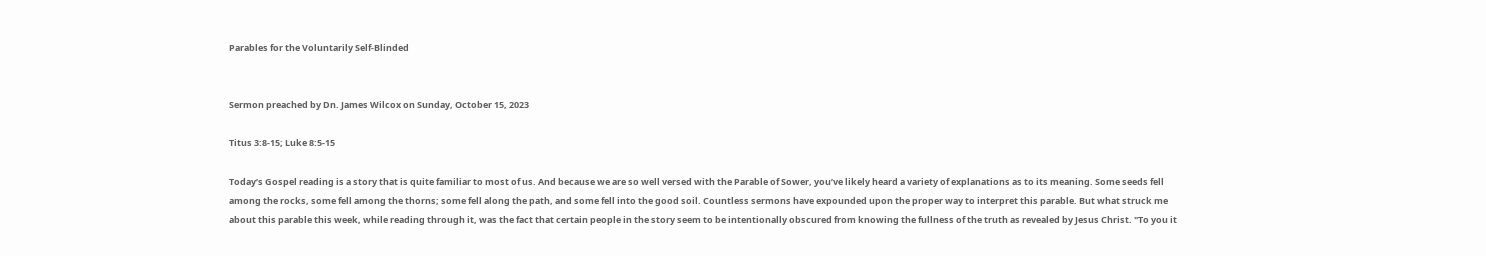Parables for the Voluntarily Self-Blinded


Sermon preached by Dn. James Wilcox on Sunday, October 15, 2023

Titus 3:8-15; Luke 8:5-15

Today’s Gospel reading is a story that is quite familiar to most of us. And because we are so well versed with the Parable of Sower, you’ve likely heard a variety of explanations as to its meaning. Some seeds fell among the rocks, some fell among the thorns; some fell along the path, and some fell into the good soil. Countless sermons have expounded upon the proper way to interpret this parable. But what struck me about this parable this week, while reading through it, was the fact that certain people in the story seem to be intentionally obscured from knowing the fullness of the truth as revealed by Jesus Christ. "To you it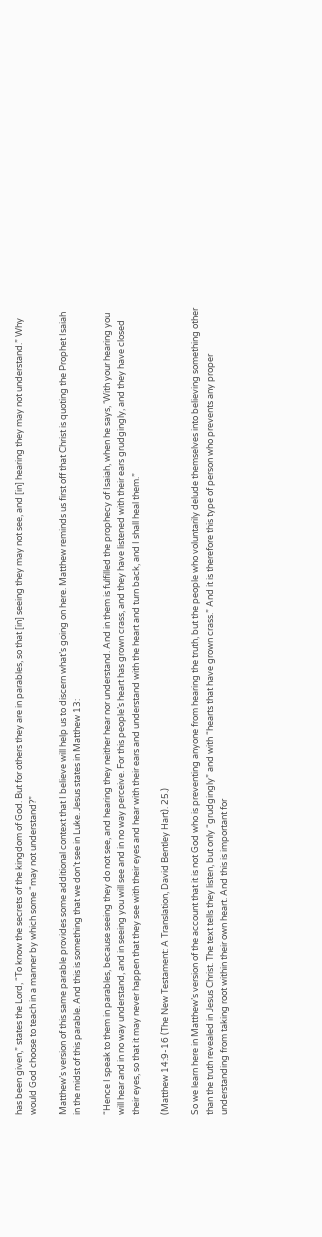has been given,” states the Lord, “To know the secrets of the kingdom of God. But for others they are in parables, so that [in] seeing they may not see, and [in] hearing they may not understand.” Why would God choose to teach in a manner by which some “may not understand?”

Matthew’s version of this same parable provides some additional context that I believe will help us to discern what’s going on here. Matthew reminds us first off that Christ is quoting the Prophet Isaiah in the midst of this parable. And this is something that we don’t see in Luke. Jesus states in Matthew 13:

“Hence I speak to them in parables, because seeing they do not see, and hearing they neither hear nor understand. And in them is fulfilled the prophecy of Isaiah, when he says, ‘With your hearing you will hear and in no way understand, and in seeing you will see and in no way perceive. For this people’s heart has grown crass, and they have listened with their ears grudgingly, and they have closed their eyes, so that it may never happen that they see with their eyes and hear with their ears and understand with the heart and turn back, and I shall heal them.”

(Matthew 14:9-16 (The New Testament: A Translation, David Bentley Hart). 25.)

So we learn here in Matthew’s version of the account that it is not God who is preventing anyone from hearing the truth, but the people who voluntarily delude themselves into believing something other than the truth revealed in Jesus Christ. The text tells they listen, but only “grudgingly” and with “hearts that have grown crass.” And it is therefore this type of person who prevents any proper understanding from taking root within their own heart. And this is important for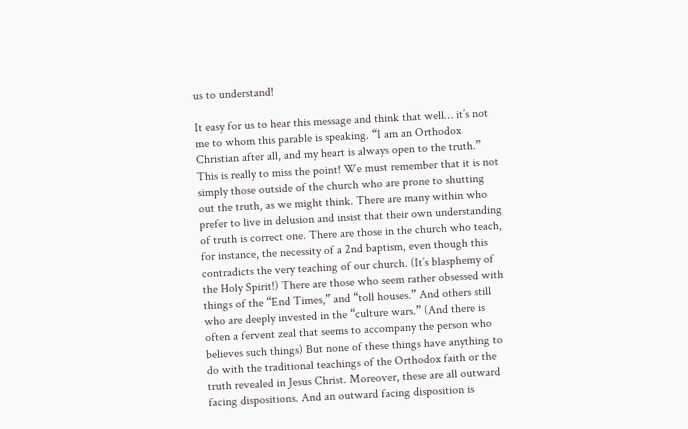us to understand!

It easy for us to hear this message and think that well… it’s not me to whom this parable is speaking. “I am an Orthodox Christian after all, and my heart is always open to the truth.” This is really to miss the point! We must remember that it is not simply those outside of the church who are prone to shutting out the truth, as we might think. There are many within who prefer to live in delusion and insist that their own understanding of truth is correct one. There are those in the church who teach, for instance, the necessity of a 2nd baptism, even though this contradicts the very teaching of our church. (It’s blasphemy of the Holy Spirit!) There are those who seem rather obsessed with things of the “End Times,” and “toll houses.” And others still who are deeply invested in the “culture wars.” (And there is often a fervent zeal that seems to accompany the person who believes such things) But none of these things have anything to do with the traditional teachings of the Orthodox faith or the truth revealed in Jesus Christ. Moreover, these are all outward facing dispositions. And an outward facing disposition is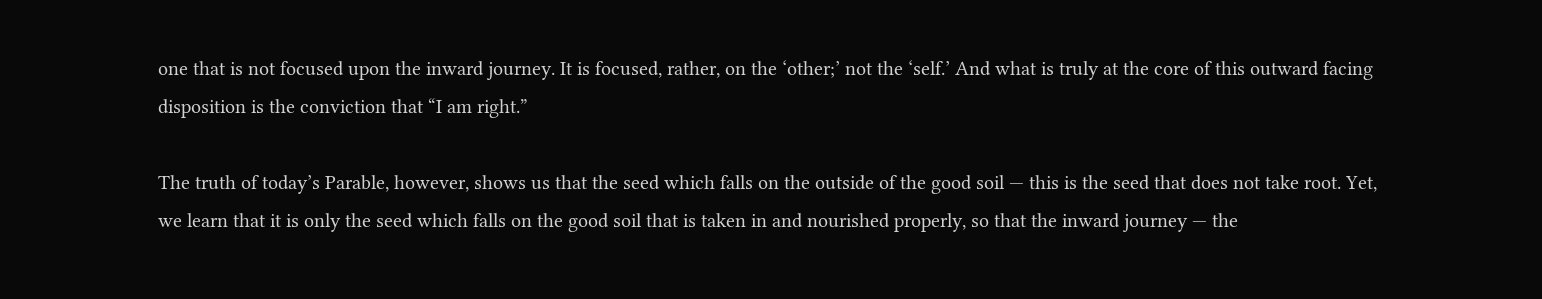one that is not focused upon the inward journey. It is focused, rather, on the ‘other;’ not the ‘self.’ And what is truly at the core of this outward facing disposition is the conviction that “I am right.”

The truth of today’s Parable, however, shows us that the seed which falls on the outside of the good soil — this is the seed that does not take root. Yet, we learn that it is only the seed which falls on the good soil that is taken in and nourished properly, so that the inward journey — the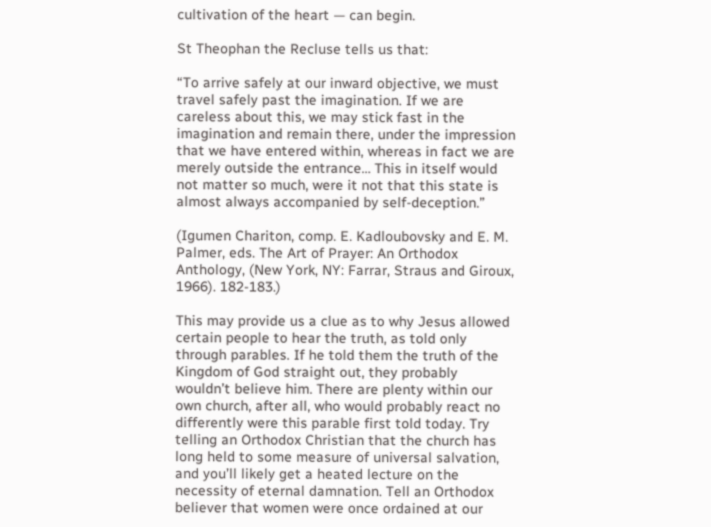cultivation of the heart — can begin.

St Theophan the Recluse tells us that:

“To arrive safely at our inward objective, we must travel safely past the imagination. If we are careless about this, we may stick fast in the imagination and remain there, under the impression that we have entered within, whereas in fact we are merely outside the entrance… This in itself would not matter so much, were it not that this state is almost always accompanied by self-deception.”

(Igumen Chariton, comp. E. Kadloubovsky and E. M. Palmer, eds. The Art of Prayer: An Orthodox Anthology, (New York, NY: Farrar, Straus and Giroux, 1966). 182-183.)

This may provide us a clue as to why Jesus allowed certain people to hear the truth, as told only through parables. If he told them the truth of the Kingdom of God straight out, they probably wouldn’t believe him. There are plenty within our own church, after all, who would probably react no differently were this parable first told today. Try telling an Orthodox Christian that the church has long held to some measure of universal salvation, and you’ll likely get a heated lecture on the necessity of eternal damnation. Tell an Orthodox believer that women were once ordained at our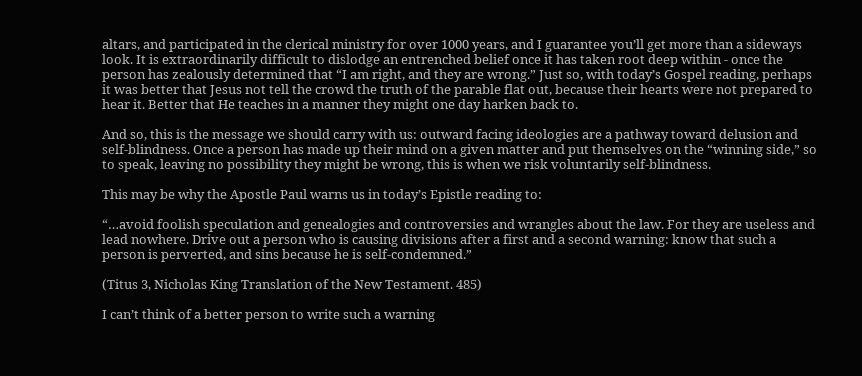altars, and participated in the clerical ministry for over 1000 years, and I guarantee you’ll get more than a sideways look. It is extraordinarily difficult to dislodge an entrenched belief once it has taken root deep within - once the person has zealously determined that “I am right, and they are wrong.” Just so, with today’s Gospel reading, perhaps it was better that Jesus not tell the crowd the truth of the parable flat out, because their hearts were not prepared to hear it. Better that He teaches in a manner they might one day harken back to.

And so, this is the message we should carry with us: outward facing ideologies are a pathway toward delusion and self-blindness. Once a person has made up their mind on a given matter and put themselves on the “winning side,” so to speak, leaving no possibility they might be wrong, this is when we risk voluntarily self-blindness.

This may be why the Apostle Paul warns us in today’s Epistle reading to:

“…avoid foolish speculation and genealogies and controversies and wrangles about the law. For they are useless and lead nowhere. Drive out a person who is causing divisions after a first and a second warning: know that such a person is perverted, and sins because he is self-condemned.”

(Titus 3, Nicholas King Translation of the New Testament. 485)

I can’t think of a better person to write such a warning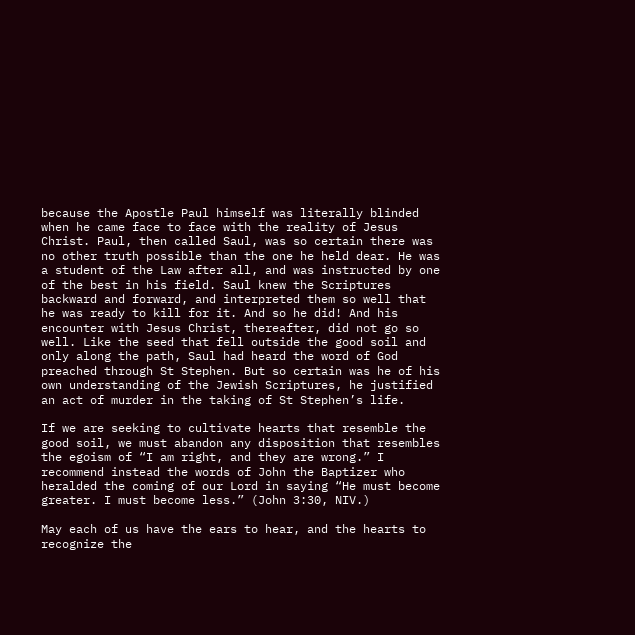because the Apostle Paul himself was literally blinded when he came face to face with the reality of Jesus Christ. Paul, then called Saul, was so certain there was no other truth possible than the one he held dear. He was a student of the Law after all, and was instructed by one of the best in his field. Saul knew the Scriptures backward and forward, and interpreted them so well that he was ready to kill for it. And so he did! And his encounter with Jesus Christ, thereafter, did not go so well. Like the seed that fell outside the good soil and only along the path, Saul had heard the word of God preached through St Stephen. But so certain was he of his own understanding of the Jewish Scriptures, he justified an act of murder in the taking of St Stephen’s life.

If we are seeking to cultivate hearts that resemble the good soil, we must abandon any disposition that resembles the egoism of “I am right, and they are wrong.” I recommend instead the words of John the Baptizer who heralded the coming of our Lord in saying “He must become greater. I must become less.” (John 3:30, NIV.)

May each of us have the ears to hear, and the hearts to recognize the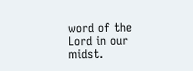word of the Lord in our midst.